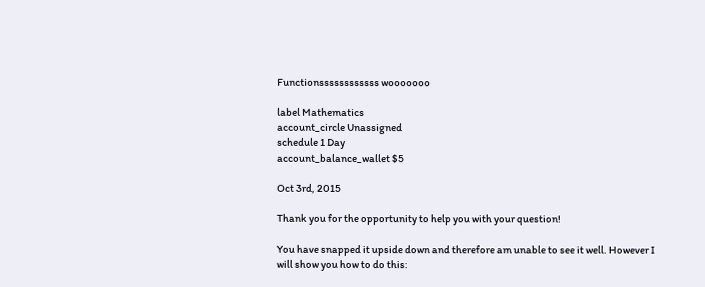Functionssssssssssss wooooooo

label Mathematics
account_circle Unassigned
schedule 1 Day
account_balance_wallet $5

Oct 3rd, 2015

Thank you for the opportunity to help you with your question!

You have snapped it upside down and therefore am unable to see it well. However I will show you how to do this: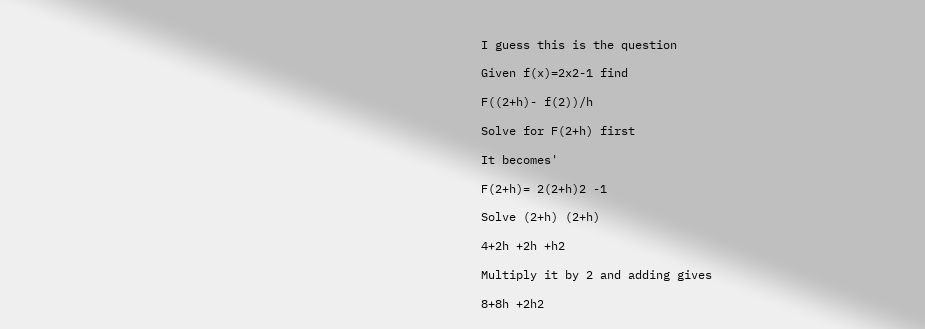I guess this is the question

Given f(x)=2x2-1 find

F((2+h)- f(2))/h

Solve for F(2+h) first

It becomes'

F(2+h)= 2(2+h)2 -1

Solve (2+h) (2+h)

4+2h +2h +h2

Multiply it by 2 and adding gives

8+8h +2h2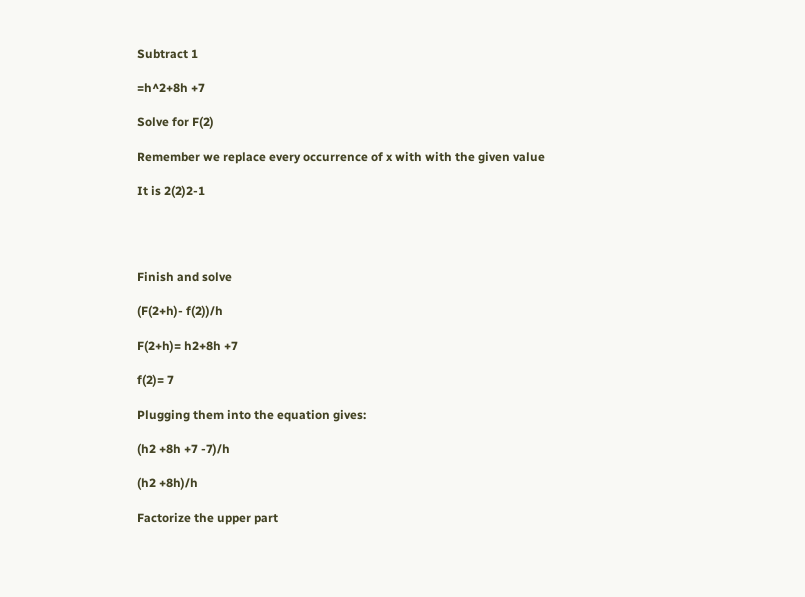Subtract 1

=h^2+8h +7

Solve for F(2)

Remember we replace every occurrence of x with with the given value

It is 2(2)2-1




Finish and solve

(F(2+h)- f(2))/h

F(2+h)= h2+8h +7

f(2)= 7

Plugging them into the equation gives:

(h2 +8h +7 -7)/h

(h2 +8h)/h

Factorize the upper part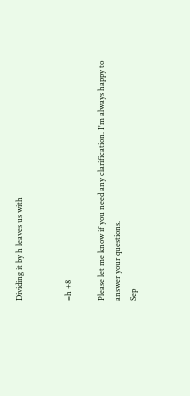Dividing it by h leaves us with


=h +8

Please let me know if you need any clarification. I'm always happy to answer your questions.
Sep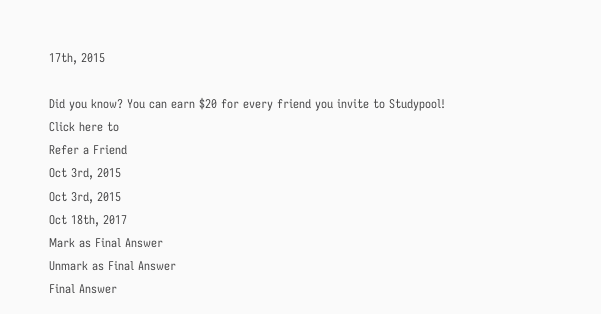17th, 2015

Did you know? You can earn $20 for every friend you invite to Studypool!
Click here to
Refer a Friend
Oct 3rd, 2015
Oct 3rd, 2015
Oct 18th, 2017
Mark as Final Answer
Unmark as Final Answer
Final Answer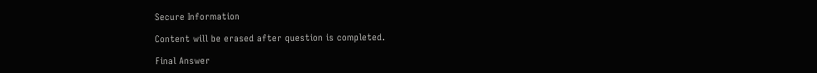Secure Information

Content will be erased after question is completed.

Final Answer